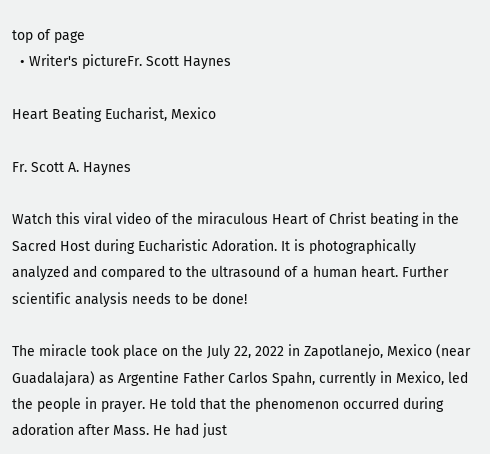top of page
  • Writer's pictureFr. Scott Haynes

Heart Beating Eucharist, Mexico

Fr. Scott A. Haynes

Watch this viral video of the miraculous Heart of Christ beating in the Sacred Host during Eucharistic Adoration. It is photographically analyzed and compared to the ultrasound of a human heart. Further scientific analysis needs to be done!

The miracle took place on the July 22, 2022 in Zapotlanejo, Mexico (near Guadalajara) as Argentine Father Carlos Spahn, currently in Mexico, led the people in prayer. He told that the phenomenon occurred during adoration after Mass. He had just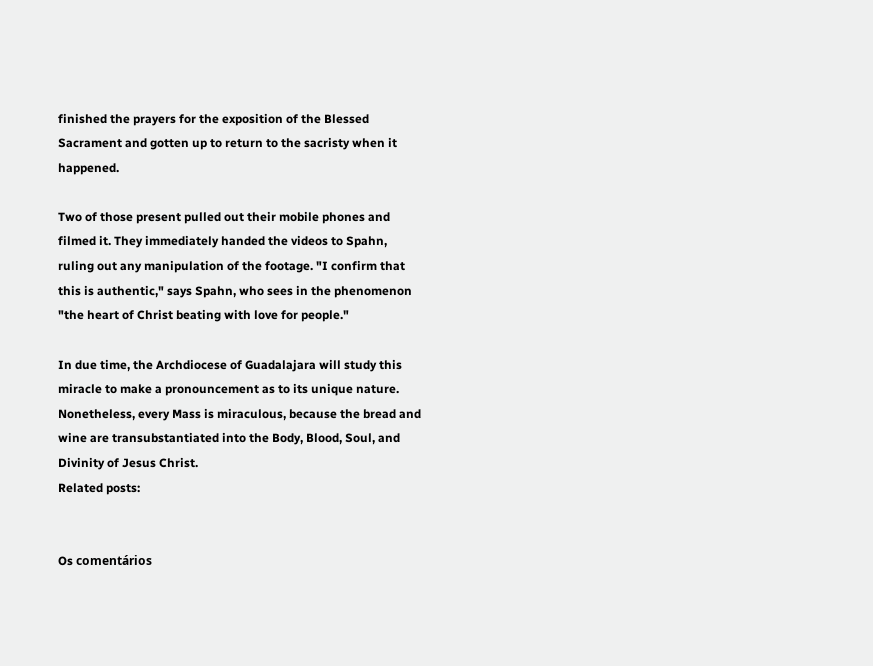finished the prayers for the exposition of the Blessed Sacrament and gotten up to return to the sacristy when it happened.

Two of those present pulled out their mobile phones and filmed it. They immediately handed the videos to Spahn, ruling out any manipulation of the footage. "I confirm that this is authentic," says Spahn, who sees in the phenomenon "the heart of Christ beating with love for people."

In due time, the Archdiocese of Guadalajara will study this miracle to make a pronouncement as to its unique nature. Nonetheless, every Mass is miraculous, because the bread and wine are transubstantiated into the Body, Blood, Soul, and Divinity of Jesus Christ.
Related posts:


Os comentários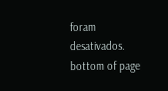foram desativados.
bottom of page